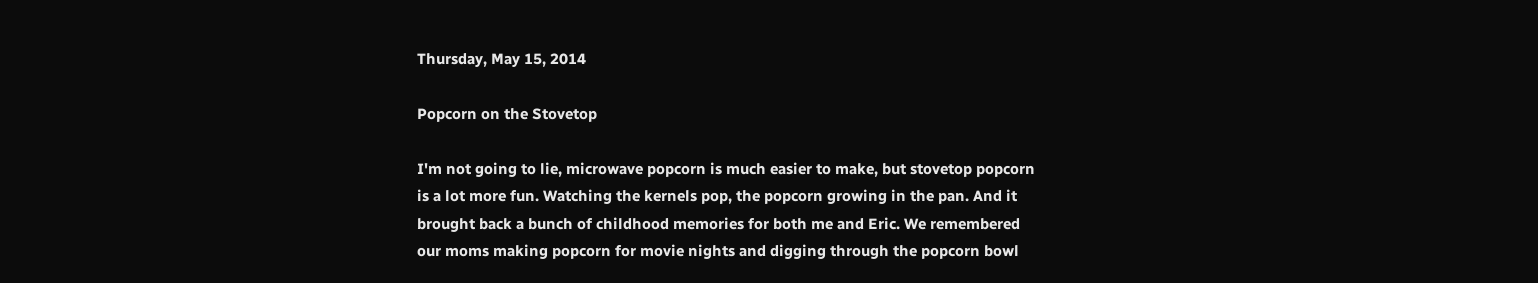Thursday, May 15, 2014

Popcorn on the Stovetop

I'm not going to lie, microwave popcorn is much easier to make, but stovetop popcorn is a lot more fun. Watching the kernels pop, the popcorn growing in the pan. And it brought back a bunch of childhood memories for both me and Eric. We remembered our moms making popcorn for movie nights and digging through the popcorn bowl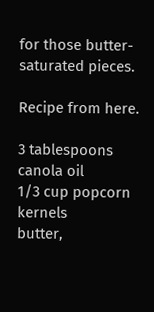for those butter-saturated pieces.

Recipe from here.

3 tablespoons canola oil
1/3 cup popcorn kernels
butter,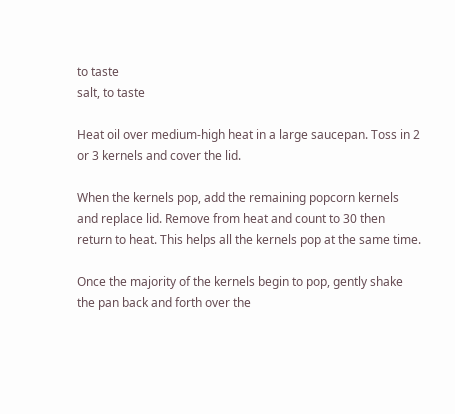to taste
salt, to taste

Heat oil over medium-high heat in a large saucepan. Toss in 2 or 3 kernels and cover the lid.

When the kernels pop, add the remaining popcorn kernels and replace lid. Remove from heat and count to 30 then return to heat. This helps all the kernels pop at the same time.

Once the majority of the kernels begin to pop, gently shake the pan back and forth over the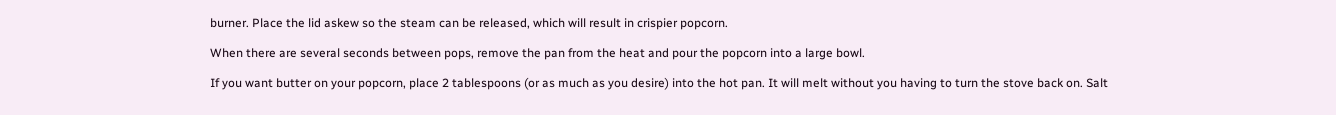burner. Place the lid askew so the steam can be released, which will result in crispier popcorn.

When there are several seconds between pops, remove the pan from the heat and pour the popcorn into a large bowl.

If you want butter on your popcorn, place 2 tablespoons (or as much as you desire) into the hot pan. It will melt without you having to turn the stove back on. Salt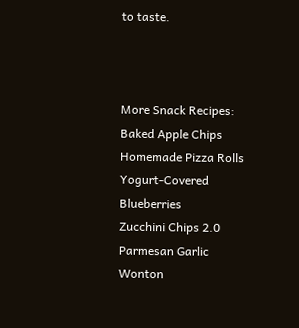to taste.



More Snack Recipes:
Baked Apple Chips
Homemade Pizza Rolls
Yogurt-Covered Blueberries
Zucchini Chips 2.0
Parmesan Garlic Wonton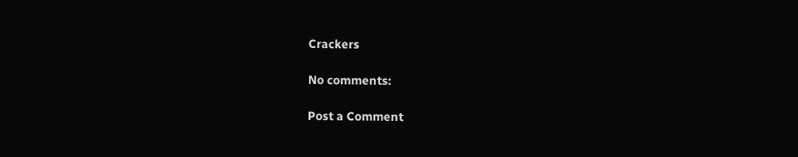Crackers

No comments:

Post a Comment